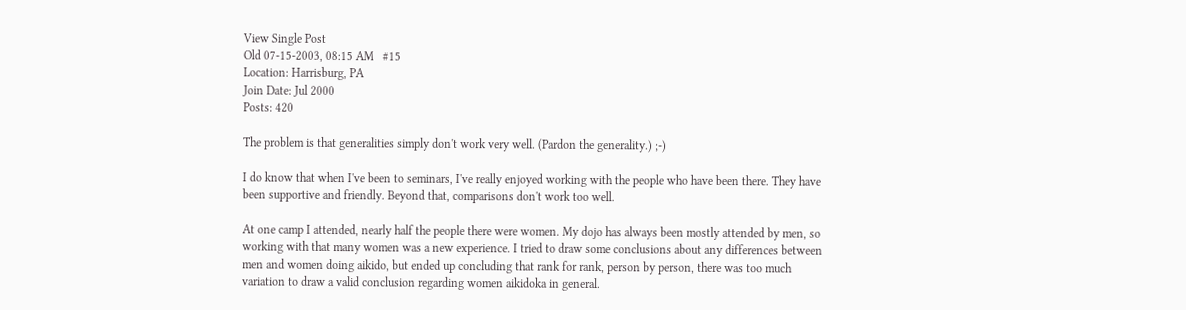View Single Post
Old 07-15-2003, 08:15 AM   #15
Location: Harrisburg, PA
Join Date: Jul 2000
Posts: 420

The problem is that generalities simply don't work very well. (Pardon the generality.) ;-)

I do know that when I've been to seminars, I've really enjoyed working with the people who have been there. They have been supportive and friendly. Beyond that, comparisons don't work too well.

At one camp I attended, nearly half the people there were women. My dojo has always been mostly attended by men, so working with that many women was a new experience. I tried to draw some conclusions about any differences between men and women doing aikido, but ended up concluding that rank for rank, person by person, there was too much variation to draw a valid conclusion regarding women aikidoka in general.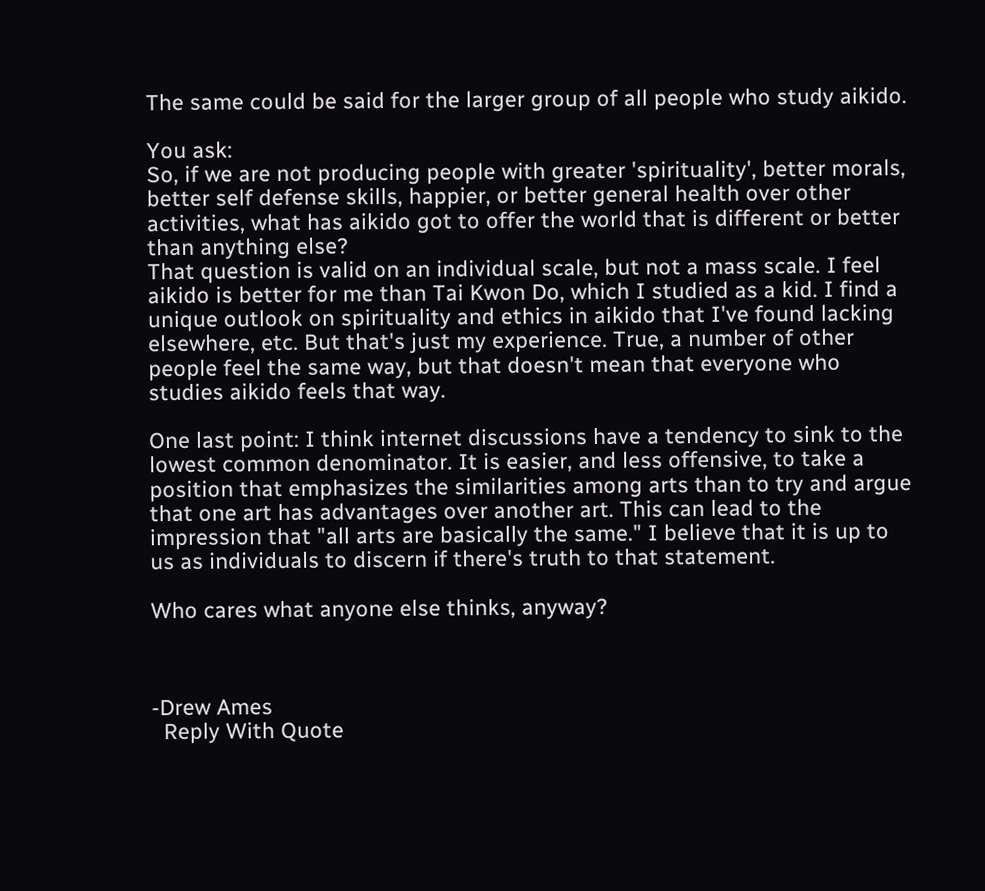The same could be said for the larger group of all people who study aikido.

You ask:
So, if we are not producing people with greater 'spirituality', better morals, better self defense skills, happier, or better general health over other activities, what has aikido got to offer the world that is different or better than anything else?
That question is valid on an individual scale, but not a mass scale. I feel aikido is better for me than Tai Kwon Do, which I studied as a kid. I find a unique outlook on spirituality and ethics in aikido that I've found lacking elsewhere, etc. But that's just my experience. True, a number of other people feel the same way, but that doesn't mean that everyone who studies aikido feels that way.

One last point: I think internet discussions have a tendency to sink to the lowest common denominator. It is easier, and less offensive, to take a position that emphasizes the similarities among arts than to try and argue that one art has advantages over another art. This can lead to the impression that "all arts are basically the same." I believe that it is up to us as individuals to discern if there's truth to that statement.

Who cares what anyone else thinks, anyway?



-Drew Ames
  Reply With Quote